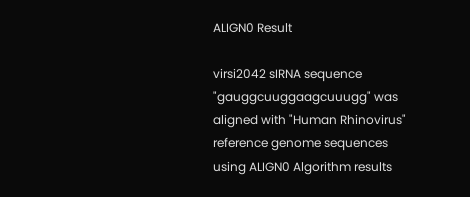ALIGN0 Result

virsi2042 sIRNA sequence "gauggcuuggaagcuuugg" was aligned with "Human Rhinovirus" reference genome sequences using ALIGN0 Algorithm results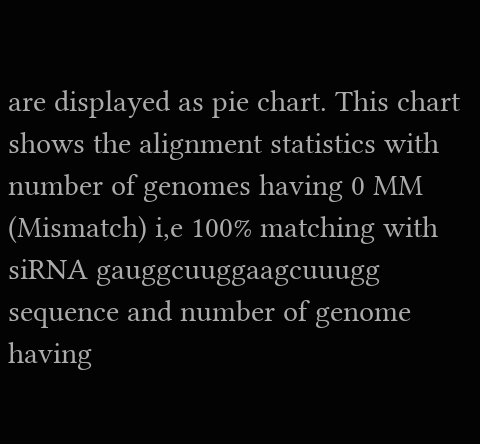are displayed as pie chart. This chart shows the alignment statistics with number of genomes having 0 MM (Mismatch) i,e 100% matching with siRNA gauggcuuggaagcuuugg sequence and number of genome having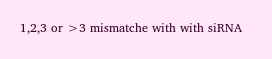1,2,3 or >3 mismatche with with siRNA